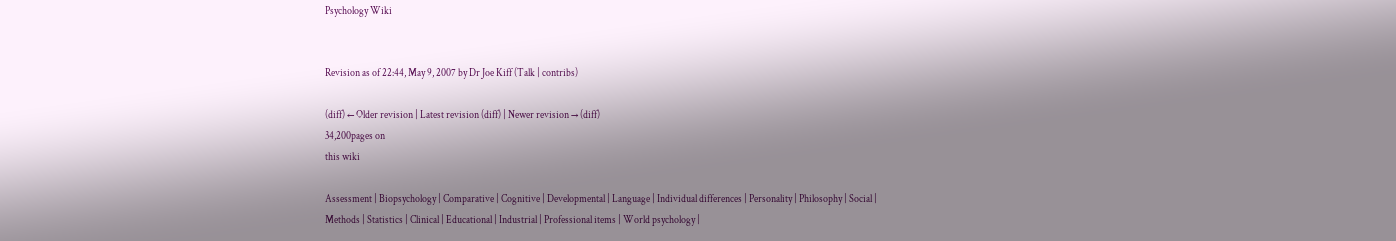Psychology Wiki


Revision as of 22:44, May 9, 2007 by Dr Joe Kiff (Talk | contribs)

(diff) ← Older revision | Latest revision (diff) | Newer revision → (diff)
34,200pages on
this wiki

Assessment | Biopsychology | Comparative | Cognitive | Developmental | Language | Individual differences | Personality | Philosophy | Social |
Methods | Statistics | Clinical | Educational | Industrial | Professional items | World psychology |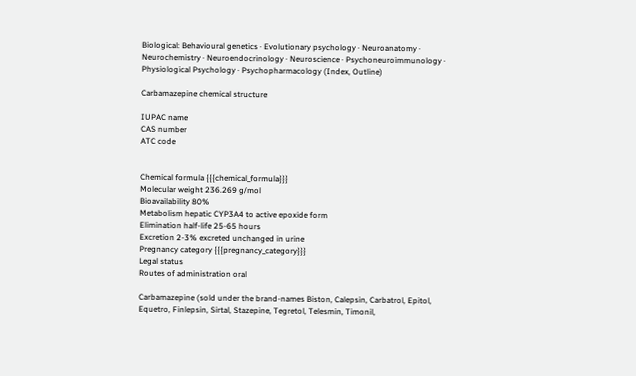Biological: Behavioural genetics · Evolutionary psychology · Neuroanatomy · Neurochemistry · Neuroendocrinology · Neuroscience · Psychoneuroimmunology · Physiological Psychology · Psychopharmacology (Index, Outline)

Carbamazepine chemical structure

IUPAC name
CAS number
ATC code


Chemical formula {{{chemical_formula}}}
Molecular weight 236.269 g/mol
Bioavailability 80%
Metabolism hepatic CYP3A4 to active epoxide form
Elimination half-life 25-65 hours
Excretion 2-3% excreted unchanged in urine
Pregnancy category {{{pregnancy_category}}}
Legal status
Routes of administration oral

Carbamazepine (sold under the brand-names Biston, Calepsin, Carbatrol, Epitol, Equetro, Finlepsin, Sirtal, Stazepine, Tegretol, Telesmin, Timonil,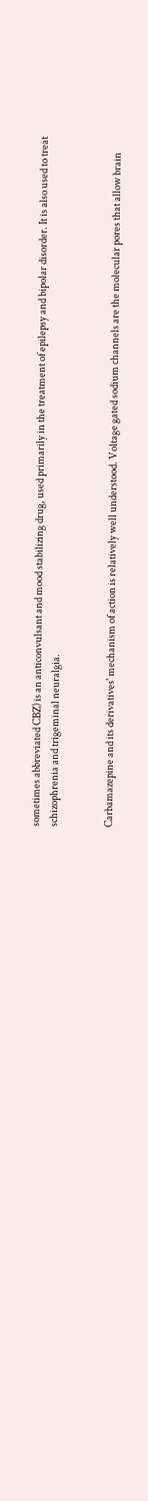sometimes abbreviated CBZ) is an anticonvulsant and mood stabilizing drug, used primarily in the treatment of epilepsy and bipolar disorder. It is also used to treat schizophrenia and trigeminal neuralgia.


Carbamazepine and its derivatives' mechanism of action is relatively well understood. Voltage gated sodium channels are the molecular pores that allow brain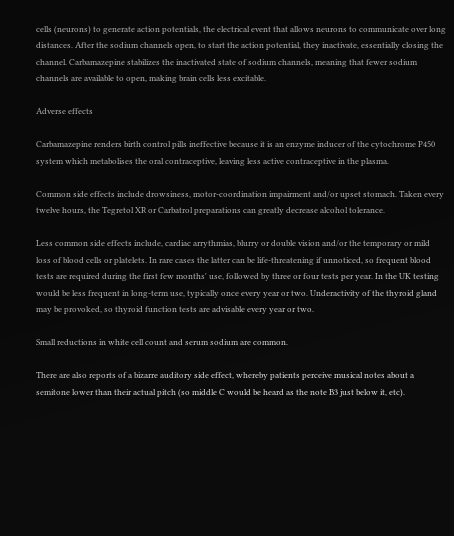cells (neurons) to generate action potentials, the electrical event that allows neurons to communicate over long distances. After the sodium channels open, to start the action potential, they inactivate, essentially closing the channel. Carbamazepine stabilizes the inactivated state of sodium channels, meaning that fewer sodium channels are available to open, making brain cells less excitable.

Adverse effects

Carbamazepine renders birth control pills ineffective because it is an enzyme inducer of the cytochrome P450 system which metabolises the oral contraceptive, leaving less active contraceptive in the plasma.

Common side effects include drowsiness, motor-coordination impairment and/or upset stomach. Taken every twelve hours, the Tegretol XR or Carbatrol preparations can greatly decrease alcohol tolerance.

Less common side effects include, cardiac arrythmias, blurry or double vision and/or the temporary or mild loss of blood cells or platelets. In rare cases the latter can be life-threatening if unnoticed, so frequent blood tests are required during the first few months' use, followed by three or four tests per year. In the UK testing would be less frequent in long-term use, typically once every year or two. Underactivity of the thyroid gland may be provoked, so thyroid function tests are advisable every year or two.

Small reductions in white cell count and serum sodium are common.

There are also reports of a bizarre auditory side effect, whereby patients perceive musical notes about a semitone lower than their actual pitch (so middle C would be heard as the note B3 just below it, etc).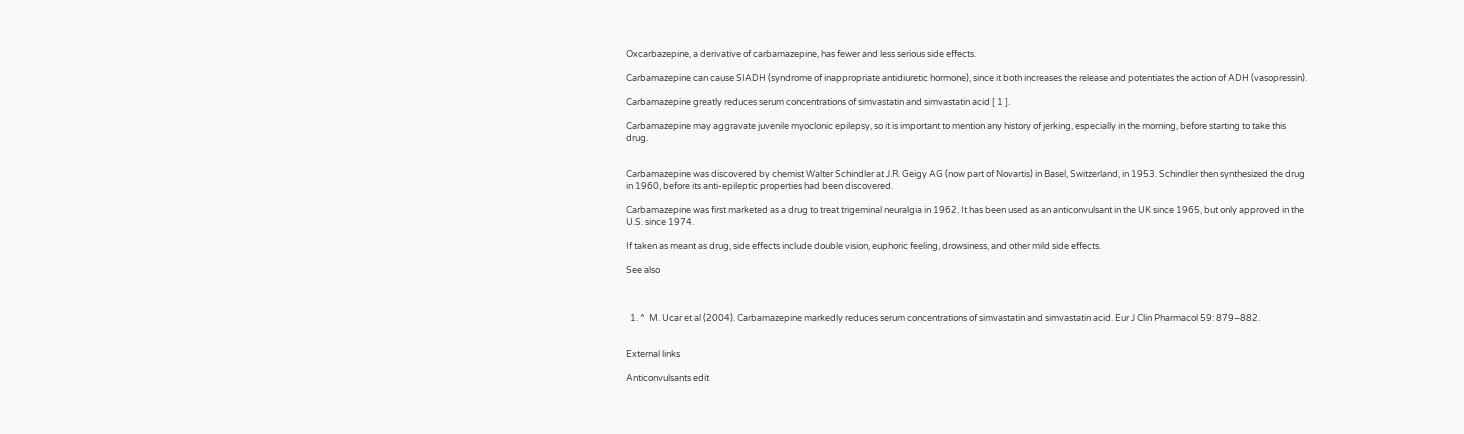Oxcarbazepine, a derivative of carbamazepine, has fewer and less serious side effects.

Carbamazepine can cause SIADH (syndrome of inappropriate antidiuretic hormone), since it both increases the release and potentiates the action of ADH (vasopressin).

Carbamazepine greatly reduces serum concentrations of simvastatin and simvastatin acid [ 1 ].

Carbamazepine may aggravate juvenile myoclonic epilepsy, so it is important to mention any history of jerking, especially in the morning, before starting to take this drug.


Carbamazepine was discovered by chemist Walter Schindler at J.R. Geigy AG (now part of Novartis) in Basel, Switzerland, in 1953. Schindler then synthesized the drug in 1960, before its anti-epileptic properties had been discovered.

Carbamazepine was first marketed as a drug to treat trigeminal neuralgia in 1962. It has been used as an anticonvulsant in the UK since 1965, but only approved in the U.S. since 1974.

If taken as meant as drug, side effects include double vision, euphoric feeling, drowsiness, and other mild side effects.

See also



  1. ^  M. Ucar et al (2004). Carbamazepine markedly reduces serum concentrations of simvastatin and simvastatin acid. Eur J Clin Pharmacol 59: 879–882.


External links

Anticonvulsants edit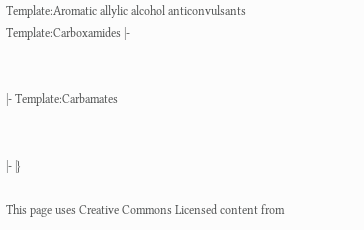Template:Aromatic allylic alcohol anticonvulsants Template:Carboxamides |-


|- Template:Carbamates


|- |}

This page uses Creative Commons Licensed content from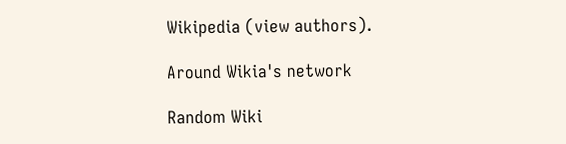Wikipedia (view authors).

Around Wikia's network

Random Wiki